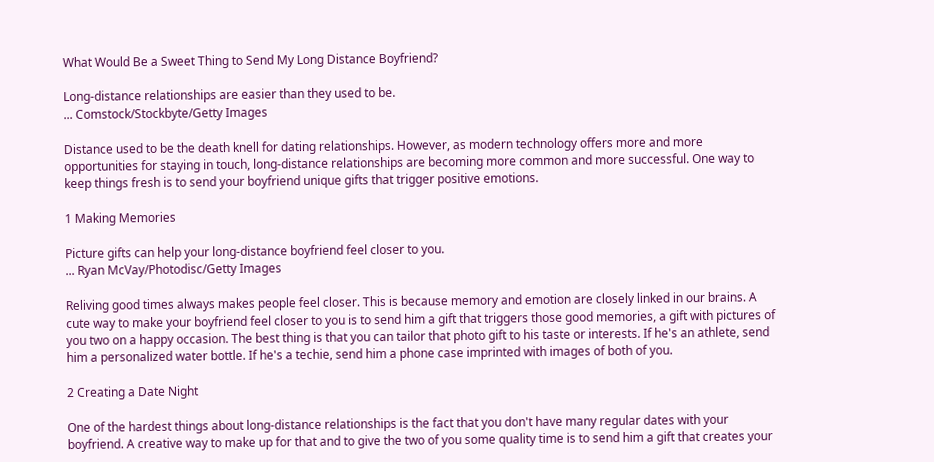What Would Be a Sweet Thing to Send My Long Distance Boyfriend?

Long-distance relationships are easier than they used to be.
... Comstock/Stockbyte/Getty Images

Distance used to be the death knell for dating relationships. However, as modern technology offers more and more opportunities for staying in touch, long-distance relationships are becoming more common and more successful. One way to keep things fresh is to send your boyfriend unique gifts that trigger positive emotions.

1 Making Memories

Picture gifts can help your long-distance boyfriend feel closer to you.
... Ryan McVay/Photodisc/Getty Images

Reliving good times always makes people feel closer. This is because memory and emotion are closely linked in our brains. A cute way to make your boyfriend feel closer to you is to send him a gift that triggers those good memories, a gift with pictures of you two on a happy occasion. The best thing is that you can tailor that photo gift to his taste or interests. If he's an athlete, send him a personalized water bottle. If he's a techie, send him a phone case imprinted with images of both of you.

2 Creating a Date Night

One of the hardest things about long-distance relationships is the fact that you don't have many regular dates with your boyfriend. A creative way to make up for that and to give the two of you some quality time is to send him a gift that creates your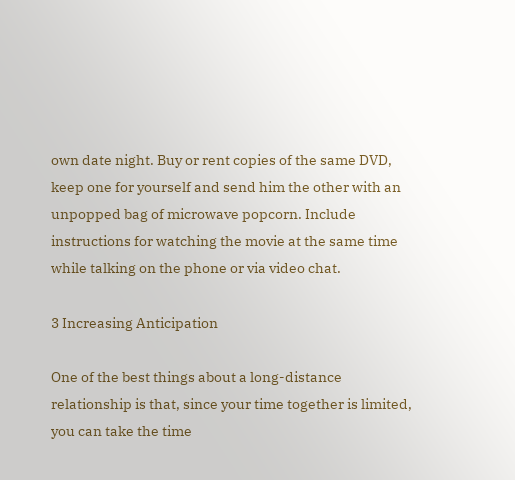own date night. Buy or rent copies of the same DVD, keep one for yourself and send him the other with an unpopped bag of microwave popcorn. Include instructions for watching the movie at the same time while talking on the phone or via video chat.

3 Increasing Anticipation

One of the best things about a long-distance relationship is that, since your time together is limited, you can take the time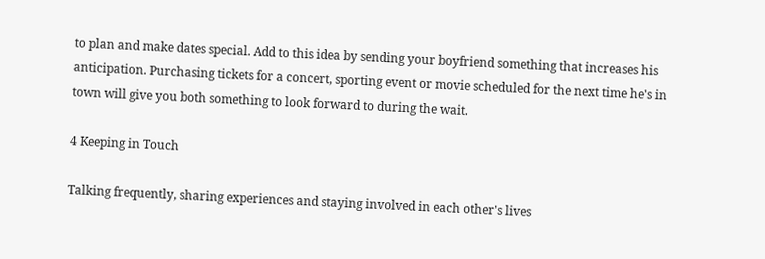to plan and make dates special. Add to this idea by sending your boyfriend something that increases his anticipation. Purchasing tickets for a concert, sporting event or movie scheduled for the next time he's in town will give you both something to look forward to during the wait.

4 Keeping in Touch

Talking frequently, sharing experiences and staying involved in each other's lives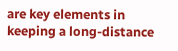are key elements in keeping a long-distance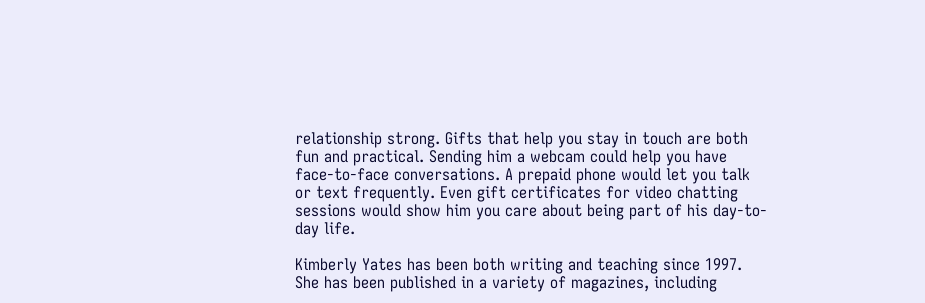relationship strong. Gifts that help you stay in touch are both fun and practical. Sending him a webcam could help you have face-to-face conversations. A prepaid phone would let you talk or text frequently. Even gift certificates for video chatting sessions would show him you care about being part of his day-to-day life.

Kimberly Yates has been both writing and teaching since 1997. She has been published in a variety of magazines, including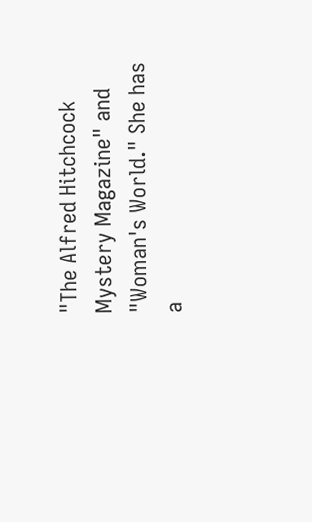"The Alfred Hitchcock Mystery Magazine" and "Woman's World." She has a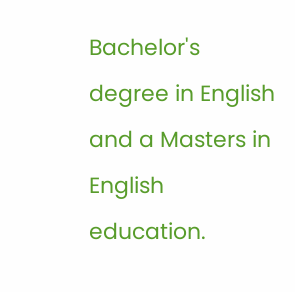Bachelor's degree in English and a Masters in English education.